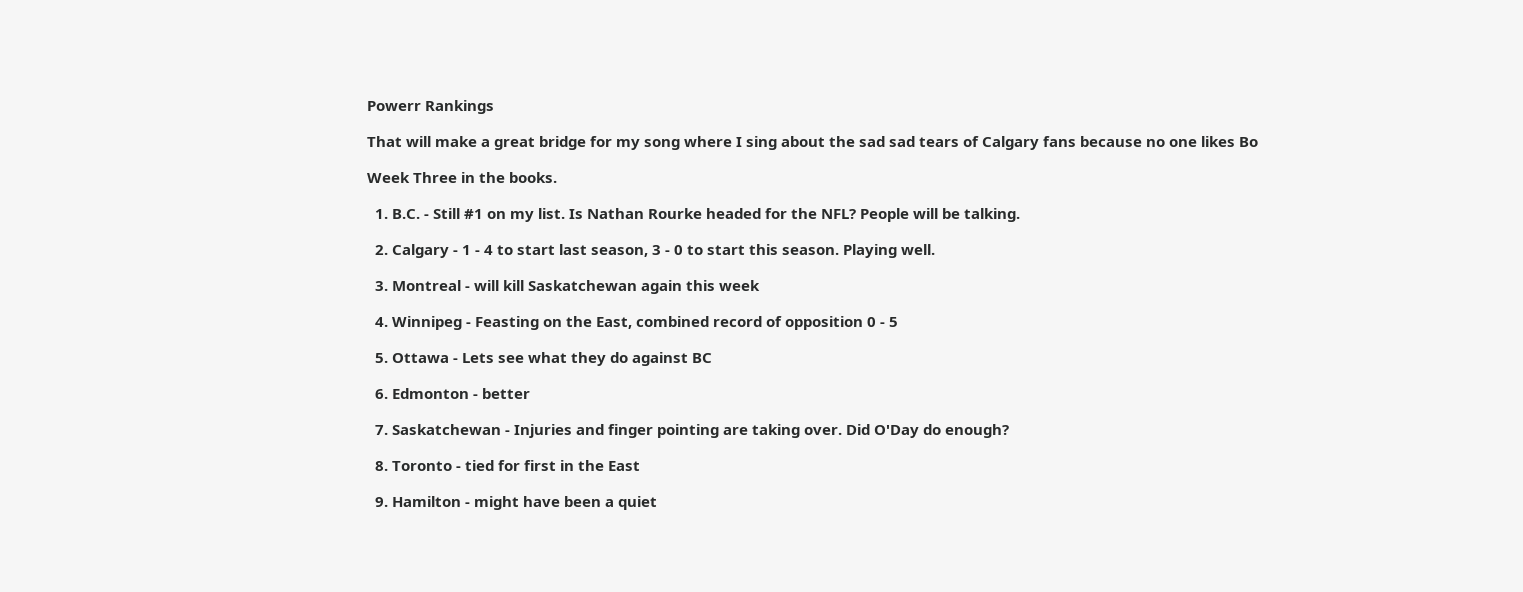Powerr Rankings

That will make a great bridge for my song where I sing about the sad sad tears of Calgary fans because no one likes Bo

Week Three in the books.

  1. B.C. - Still #1 on my list. Is Nathan Rourke headed for the NFL? People will be talking.

  2. Calgary - 1 - 4 to start last season, 3 - 0 to start this season. Playing well.

  3. Montreal - will kill Saskatchewan again this week

  4. Winnipeg - Feasting on the East, combined record of opposition 0 - 5

  5. Ottawa - Lets see what they do against BC

  6. Edmonton - better

  7. Saskatchewan - Injuries and finger pointing are taking over. Did O'Day do enough?

  8. Toronto - tied for first in the East

  9. Hamilton - might have been a quiet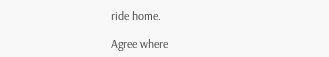ride home.

Agree where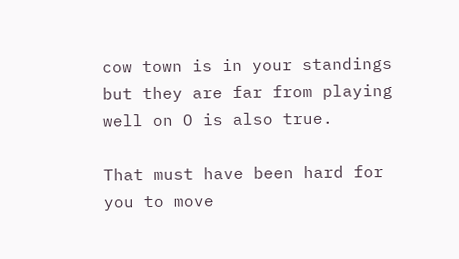cow town is in your standings but they are far from playing well on O is also true.

That must have been hard for you to move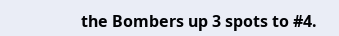the Bombers up 3 spots to #4.